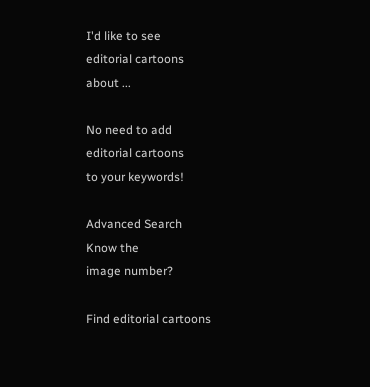I'd like to see
editorial cartoons
about ...

No need to add
editorial cartoons
to your keywords!

Advanced Search
Know the
image number?

Find editorial cartoons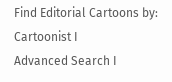Find Editorial Cartoons by: Cartoonist I
Advanced Search I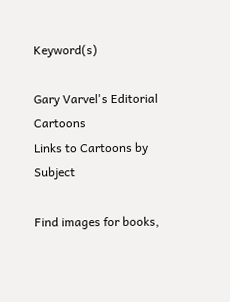Keyword(s)

Gary Varvel's Editorial Cartoons
Links to Cartoons by Subject

Find images for books,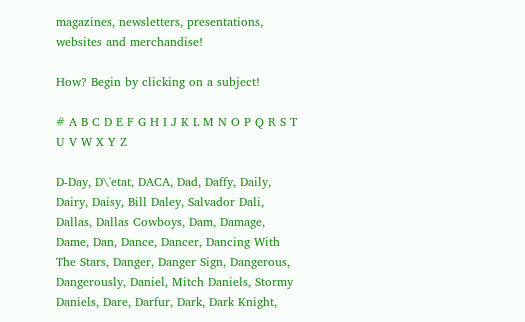magazines, newsletters, presentations,
websites and merchandise!

How? Begin by clicking on a subject!

# A B C D E F G H I J K L M N O P Q R S T U V W X Y Z

D-Day, D\'etat, DACA, Dad, Daffy, Daily, Dairy, Daisy, Bill Daley, Salvador Dali, Dallas, Dallas Cowboys, Dam, Damage, Dame, Dan, Dance, Dancer, Dancing With The Stars, Danger, Danger Sign, Dangerous, Dangerously, Daniel, Mitch Daniels, Stormy Daniels, Dare, Darfur, Dark, Dark Knight,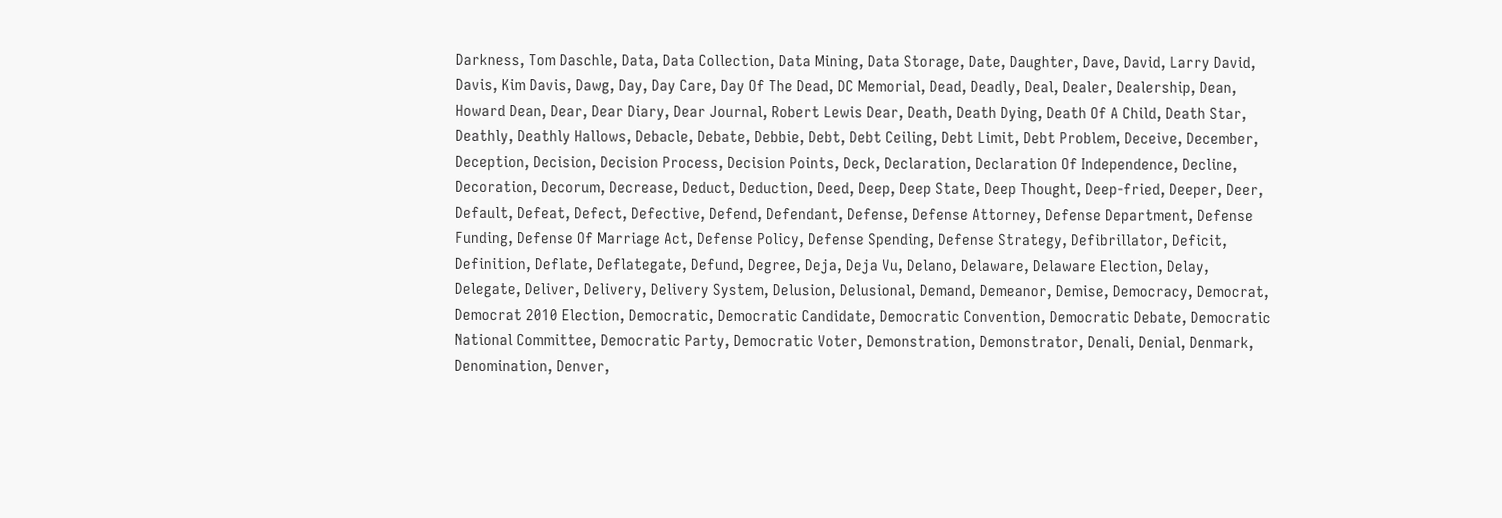Darkness, Tom Daschle, Data, Data Collection, Data Mining, Data Storage, Date, Daughter, Dave, David, Larry David, Davis, Kim Davis, Dawg, Day, Day Care, Day Of The Dead, DC Memorial, Dead, Deadly, Deal, Dealer, Dealership, Dean, Howard Dean, Dear, Dear Diary, Dear Journal, Robert Lewis Dear, Death, Death Dying, Death Of A Child, Death Star, Deathly, Deathly Hallows, Debacle, Debate, Debbie, Debt, Debt Ceiling, Debt Limit, Debt Problem, Deceive, December, Deception, Decision, Decision Process, Decision Points, Deck, Declaration, Declaration Of Independence, Decline, Decoration, Decorum, Decrease, Deduct, Deduction, Deed, Deep, Deep State, Deep Thought, Deep-fried, Deeper, Deer, Default, Defeat, Defect, Defective, Defend, Defendant, Defense, Defense Attorney, Defense Department, Defense Funding, Defense Of Marriage Act, Defense Policy, Defense Spending, Defense Strategy, Defibrillator, Deficit, Definition, Deflate, Deflategate, Defund, Degree, Deja, Deja Vu, Delano, Delaware, Delaware Election, Delay, Delegate, Deliver, Delivery, Delivery System, Delusion, Delusional, Demand, Demeanor, Demise, Democracy, Democrat, Democrat 2010 Election, Democratic, Democratic Candidate, Democratic Convention, Democratic Debate, Democratic National Committee, Democratic Party, Democratic Voter, Demonstration, Demonstrator, Denali, Denial, Denmark, Denomination, Denver,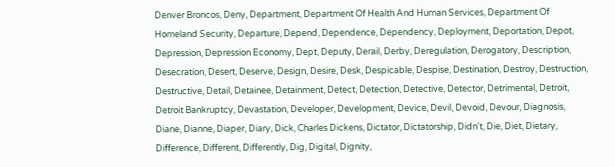Denver Broncos, Deny, Department, Department Of Health And Human Services, Department Of Homeland Security, Departure, Depend, Dependence, Dependency, Deployment, Deportation, Depot, Depression, Depression Economy, Dept, Deputy, Derail, Derby, Deregulation, Derogatory, Description, Desecration, Desert, Deserve, Design, Desire, Desk, Despicable, Despise, Destination, Destroy, Destruction, Destructive, Detail, Detainee, Detainment, Detect, Detection, Detective, Detector, Detrimental, Detroit, Detroit Bankruptcy, Devastation, Developer, Development, Device, Devil, Devoid, Devour, Diagnosis, Diane, Dianne, Diaper, Diary, Dick, Charles Dickens, Dictator, Dictatorship, Didn't, Die, Diet, Dietary, Difference, Different, Differently, Dig, Digital, Dignity,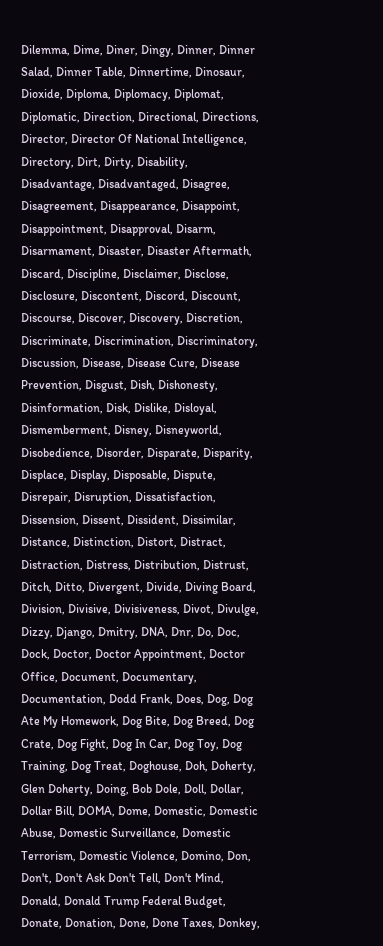Dilemma, Dime, Diner, Dingy, Dinner, Dinner Salad, Dinner Table, Dinnertime, Dinosaur, Dioxide, Diploma, Diplomacy, Diplomat, Diplomatic, Direction, Directional, Directions, Director, Director Of National Intelligence, Directory, Dirt, Dirty, Disability, Disadvantage, Disadvantaged, Disagree, Disagreement, Disappearance, Disappoint, Disappointment, Disapproval, Disarm, Disarmament, Disaster, Disaster Aftermath, Discard, Discipline, Disclaimer, Disclose, Disclosure, Discontent, Discord, Discount, Discourse, Discover, Discovery, Discretion, Discriminate, Discrimination, Discriminatory, Discussion, Disease, Disease Cure, Disease Prevention, Disgust, Dish, Dishonesty, Disinformation, Disk, Dislike, Disloyal, Dismemberment, Disney, Disneyworld, Disobedience, Disorder, Disparate, Disparity, Displace, Display, Disposable, Dispute, Disrepair, Disruption, Dissatisfaction, Dissension, Dissent, Dissident, Dissimilar, Distance, Distinction, Distort, Distract, Distraction, Distress, Distribution, Distrust, Ditch, Ditto, Divergent, Divide, Diving Board, Division, Divisive, Divisiveness, Divot, Divulge, Dizzy, Django, Dmitry, DNA, Dnr, Do, Doc, Dock, Doctor, Doctor Appointment, Doctor Office, Document, Documentary, Documentation, Dodd Frank, Does, Dog, Dog Ate My Homework, Dog Bite, Dog Breed, Dog Crate, Dog Fight, Dog In Car, Dog Toy, Dog Training, Dog Treat, Doghouse, Doh, Doherty, Glen Doherty, Doing, Bob Dole, Doll, Dollar, Dollar Bill, DOMA, Dome, Domestic, Domestic Abuse, Domestic Surveillance, Domestic Terrorism, Domestic Violence, Domino, Don, Don't, Don't Ask Don't Tell, Don't Mind, Donald, Donald Trump Federal Budget, Donate, Donation, Done, Done Taxes, Donkey,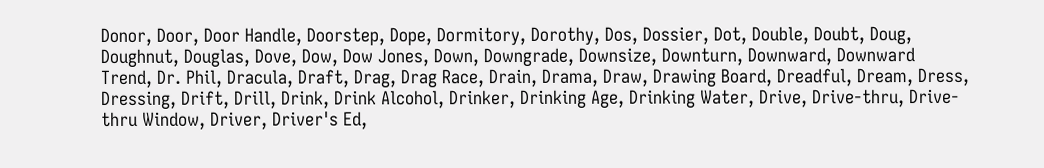Donor, Door, Door Handle, Doorstep, Dope, Dormitory, Dorothy, Dos, Dossier, Dot, Double, Doubt, Doug, Doughnut, Douglas, Dove, Dow, Dow Jones, Down, Downgrade, Downsize, Downturn, Downward, Downward Trend, Dr. Phil, Dracula, Draft, Drag, Drag Race, Drain, Drama, Draw, Drawing Board, Dreadful, Dream, Dress, Dressing, Drift, Drill, Drink, Drink Alcohol, Drinker, Drinking Age, Drinking Water, Drive, Drive-thru, Drive-thru Window, Driver, Driver's Ed,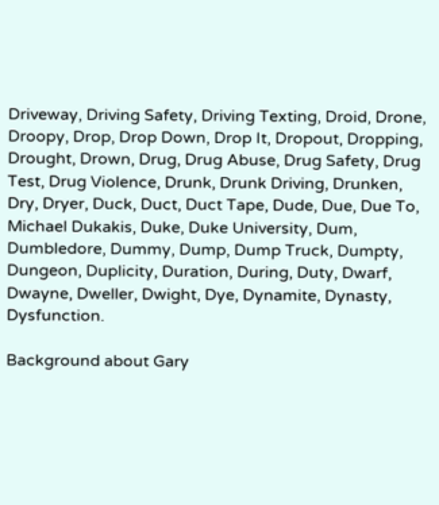Driveway, Driving Safety, Driving Texting, Droid, Drone, Droopy, Drop, Drop Down, Drop It, Dropout, Dropping, Drought, Drown, Drug, Drug Abuse, Drug Safety, Drug Test, Drug Violence, Drunk, Drunk Driving, Drunken, Dry, Dryer, Duck, Duct, Duct Tape, Dude, Due, Due To, Michael Dukakis, Duke, Duke University, Dum, Dumbledore, Dummy, Dump, Dump Truck, Dumpty, Dungeon, Duplicity, Duration, During, Duty, Dwarf, Dwayne, Dweller, Dwight, Dye, Dynamite, Dynasty, Dysfunction.

Background about Gary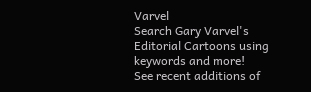Varvel
Search Gary Varvel's Editorial Cartoons using keywords and more!
See recent additions of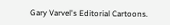Gary Varvel's Editorial Cartoons.